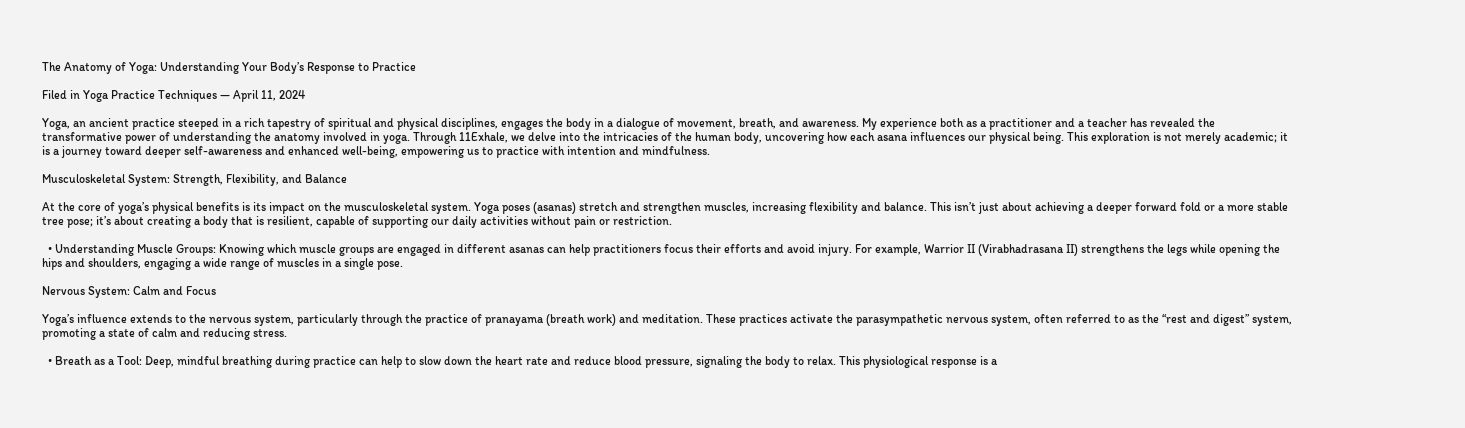The Anatomy of Yoga: Understanding Your Body’s Response to Practice

Filed in Yoga Practice Techniques — April 11, 2024

Yoga, an ancient practice steeped in a rich tapestry of spiritual and physical disciplines, engages the body in a dialogue of movement, breath, and awareness. My experience both as a practitioner and a teacher has revealed the transformative power of understanding the anatomy involved in yoga. Through 11Exhale, we delve into the intricacies of the human body, uncovering how each asana influences our physical being. This exploration is not merely academic; it is a journey toward deeper self-awareness and enhanced well-being, empowering us to practice with intention and mindfulness.

Musculoskeletal System: Strength, Flexibility, and Balance

At the core of yoga’s physical benefits is its impact on the musculoskeletal system. Yoga poses (asanas) stretch and strengthen muscles, increasing flexibility and balance. This isn’t just about achieving a deeper forward fold or a more stable tree pose; it’s about creating a body that is resilient, capable of supporting our daily activities without pain or restriction.

  • Understanding Muscle Groups: Knowing which muscle groups are engaged in different asanas can help practitioners focus their efforts and avoid injury. For example, Warrior II (Virabhadrasana II) strengthens the legs while opening the hips and shoulders, engaging a wide range of muscles in a single pose.

Nervous System: Calm and Focus

Yoga’s influence extends to the nervous system, particularly through the practice of pranayama (breath work) and meditation. These practices activate the parasympathetic nervous system, often referred to as the “rest and digest” system, promoting a state of calm and reducing stress.

  • Breath as a Tool: Deep, mindful breathing during practice can help to slow down the heart rate and reduce blood pressure, signaling the body to relax. This physiological response is a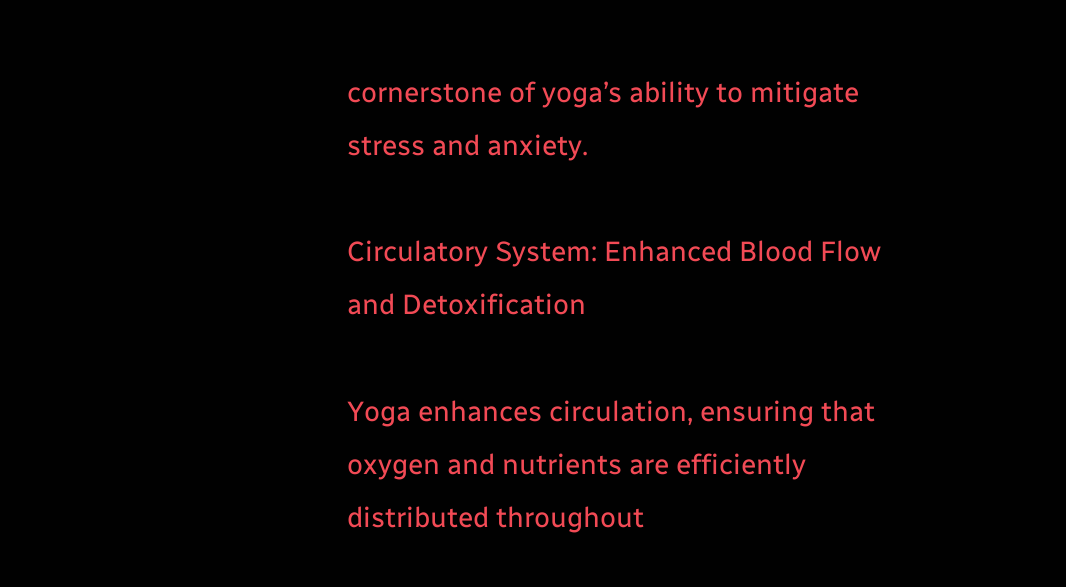cornerstone of yoga’s ability to mitigate stress and anxiety.

Circulatory System: Enhanced Blood Flow and Detoxification

Yoga enhances circulation, ensuring that oxygen and nutrients are efficiently distributed throughout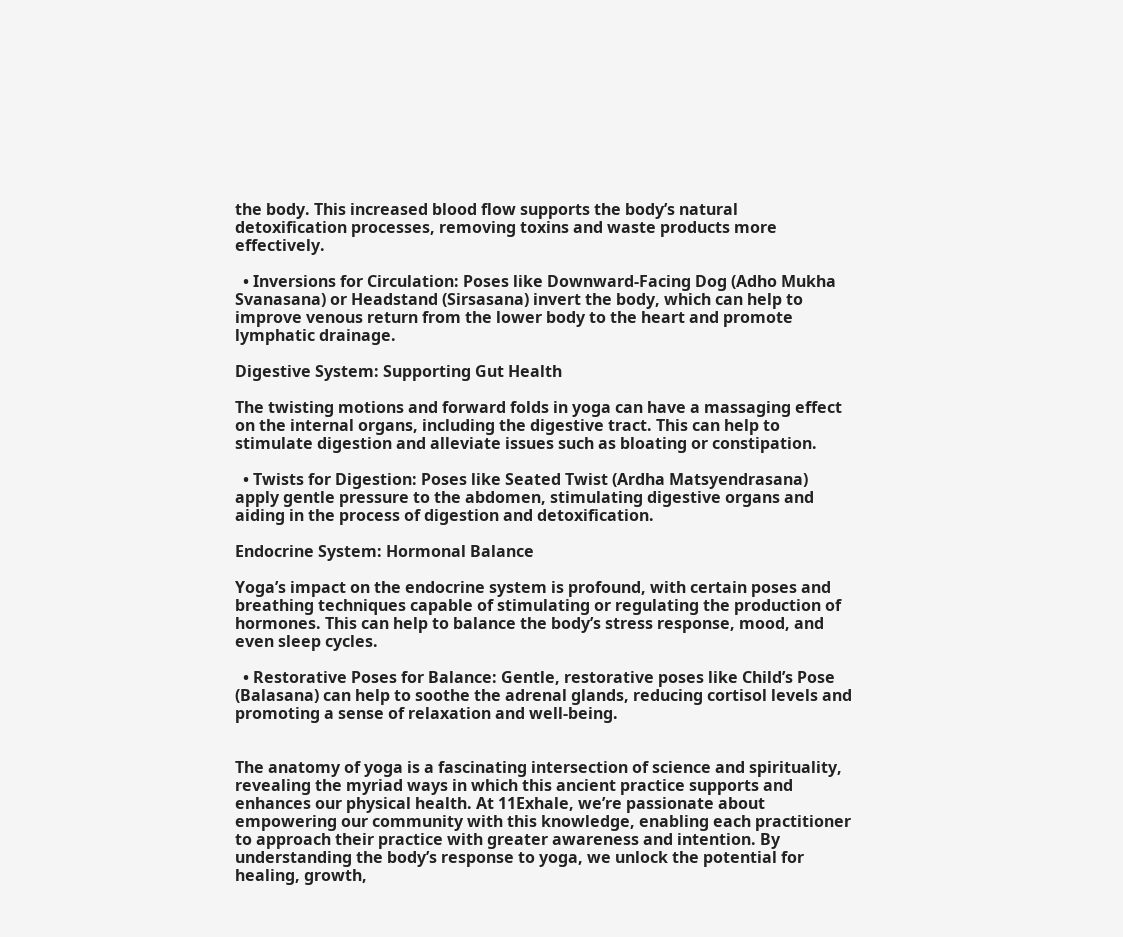the body. This increased blood flow supports the body’s natural detoxification processes, removing toxins and waste products more effectively.

  • Inversions for Circulation: Poses like Downward-Facing Dog (Adho Mukha Svanasana) or Headstand (Sirsasana) invert the body, which can help to improve venous return from the lower body to the heart and promote lymphatic drainage.

Digestive System: Supporting Gut Health

The twisting motions and forward folds in yoga can have a massaging effect on the internal organs, including the digestive tract. This can help to stimulate digestion and alleviate issues such as bloating or constipation.

  • Twists for Digestion: Poses like Seated Twist (Ardha Matsyendrasana) apply gentle pressure to the abdomen, stimulating digestive organs and aiding in the process of digestion and detoxification.

Endocrine System: Hormonal Balance

Yoga’s impact on the endocrine system is profound, with certain poses and breathing techniques capable of stimulating or regulating the production of hormones. This can help to balance the body’s stress response, mood, and even sleep cycles.

  • Restorative Poses for Balance: Gentle, restorative poses like Child’s Pose (Balasana) can help to soothe the adrenal glands, reducing cortisol levels and promoting a sense of relaxation and well-being.


The anatomy of yoga is a fascinating intersection of science and spirituality, revealing the myriad ways in which this ancient practice supports and enhances our physical health. At 11Exhale, we’re passionate about empowering our community with this knowledge, enabling each practitioner to approach their practice with greater awareness and intention. By understanding the body’s response to yoga, we unlock the potential for healing, growth,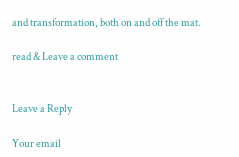and transformation, both on and off the mat.

read & Leave a comment


Leave a Reply

Your email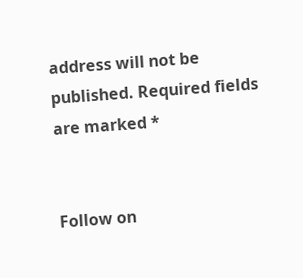address will not be published. Required fields are marked *


Follow on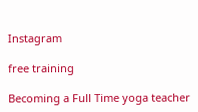Instagram

free training

Becoming a Full Time yoga teacher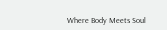Where Body Meets Soul